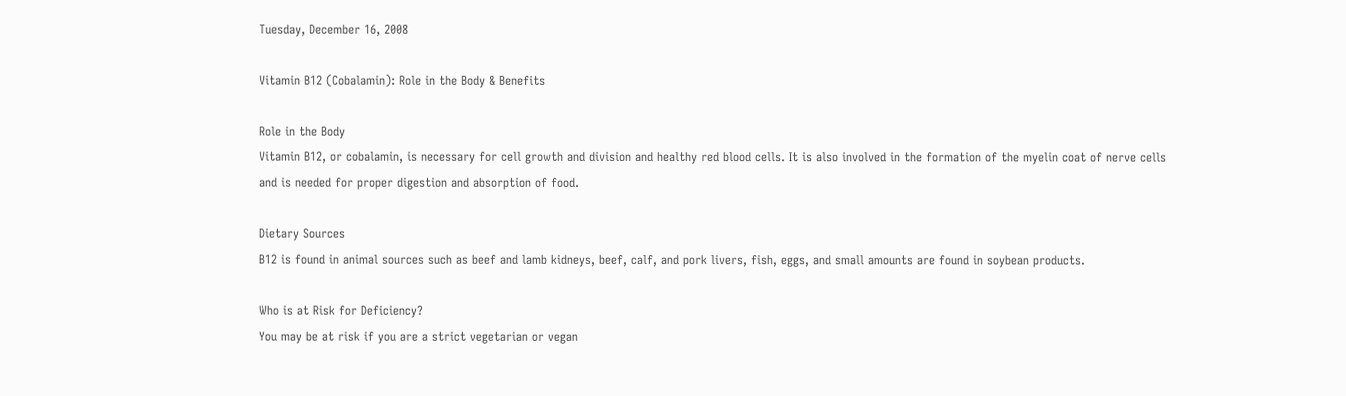Tuesday, December 16, 2008

Vitamin B12 (Cobalamin): Role in the Body & Benefits

Role in the Body
Vitamin B12, or cobalamin, is necessary for cell growth and division and healthy red blood cells. It is also involved in the formation of the myelin coat of nerve cells and is needed for proper digestion and absorption of food.

Dietary Sources
B12 is found in animal sources such as beef and lamb kidneys, beef, calf, and pork livers, fish, eggs, and small amounts are found in soybean products.

Who is at Risk for Deficiency?
You may be at risk if you are a strict vegetarian or vegan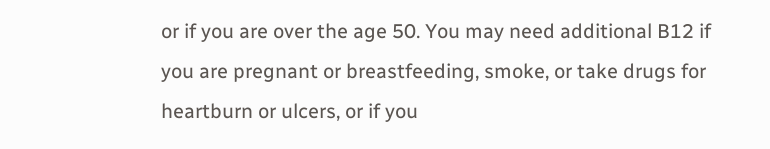or if you are over the age 50. You may need additional B12 if you are pregnant or breastfeeding, smoke, or take drugs for heartburn or ulcers, or if you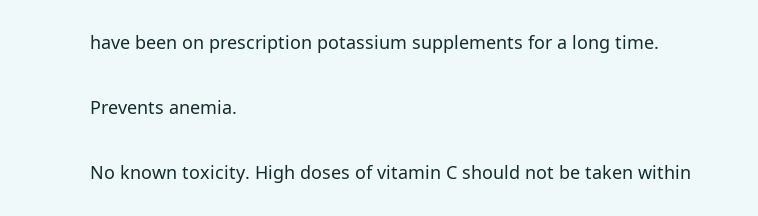have been on prescription potassium supplements for a long time.

Prevents anemia.

No known toxicity. High doses of vitamin C should not be taken within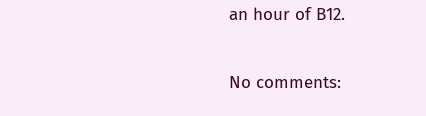an hour of B12.

No comments: